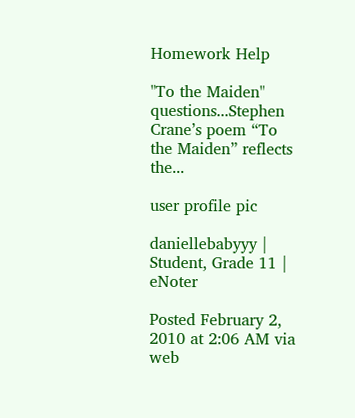Homework Help

"To the Maiden" questions...Stephen Crane’s poem “To the Maiden” reflects the...

user profile pic

daniellebabyyy | Student, Grade 11 | eNoter

Posted February 2, 2010 at 2:06 AM via web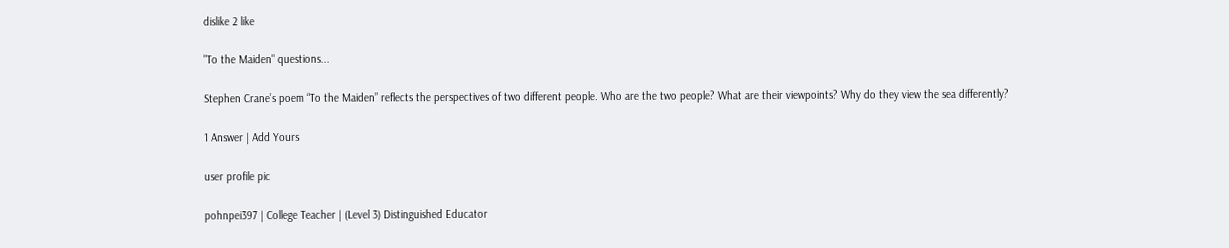dislike 2 like

"To the Maiden" questions...

Stephen Crane’s poem “To the Maiden” reflects the perspectives of two different people. Who are the two people? What are their viewpoints? Why do they view the sea differently?

1 Answer | Add Yours

user profile pic

pohnpei397 | College Teacher | (Level 3) Distinguished Educator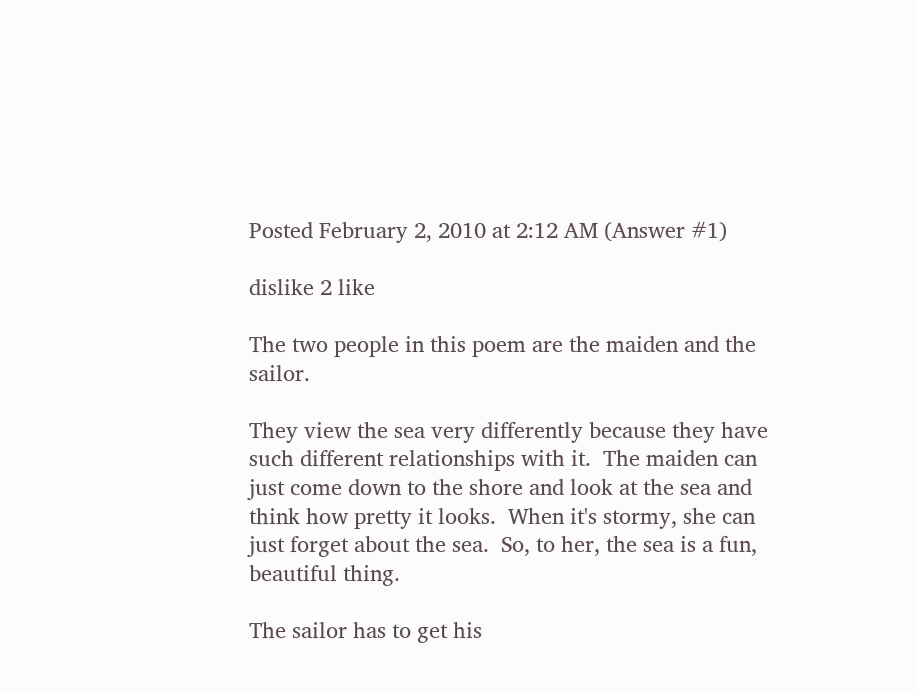Posted February 2, 2010 at 2:12 AM (Answer #1)

dislike 2 like

The two people in this poem are the maiden and the sailor.

They view the sea very differently because they have such different relationships with it.  The maiden can just come down to the shore and look at the sea and think how pretty it looks.  When it's stormy, she can just forget about the sea.  So, to her, the sea is a fun, beautiful thing.

The sailor has to get his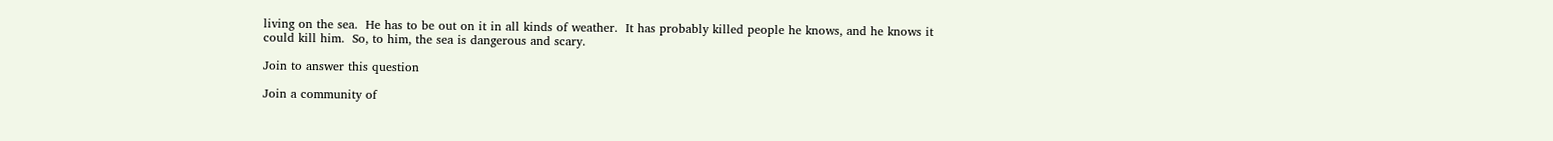living on the sea.  He has to be out on it in all kinds of weather.  It has probably killed people he knows, and he knows it could kill him.  So, to him, the sea is dangerous and scary.

Join to answer this question

Join a community of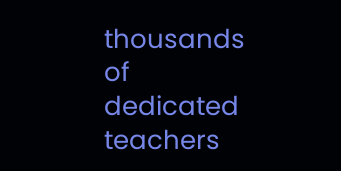thousands of dedicated teachers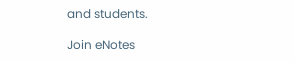and students.

Join eNotes